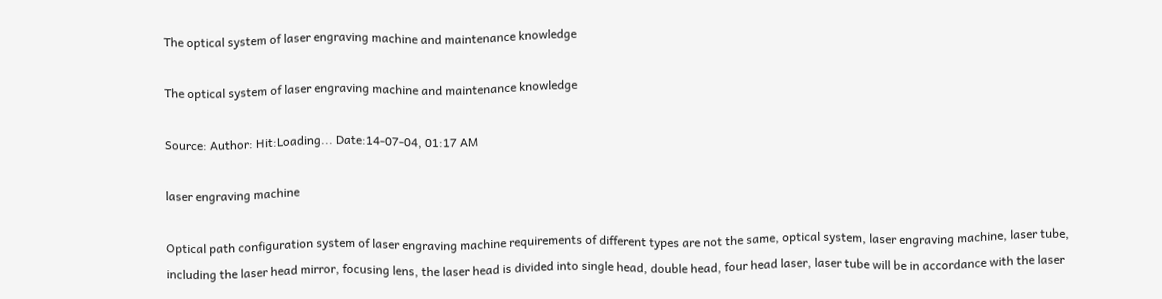The optical system of laser engraving machine and maintenance knowledge

The optical system of laser engraving machine and maintenance knowledge

Source: Author: Hit:Loading... Date:14-07-04, 01:17 AM

laser engraving machine

Optical path configuration system of laser engraving machine requirements of different types are not the same, optical system, laser engraving machine, laser tube, including the laser head mirror, focusing lens, the laser head is divided into single head, double head, four head laser, laser tube will be in accordance with the laser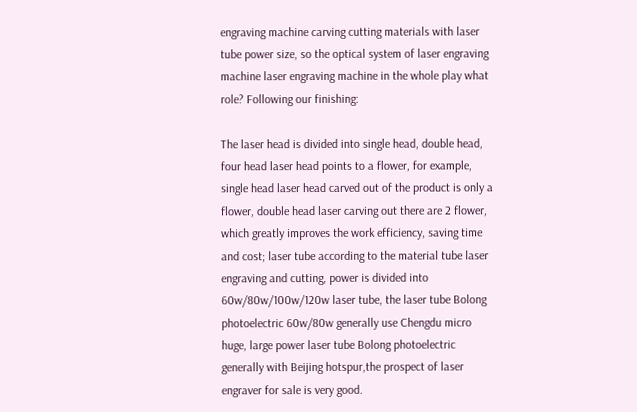engraving machine carving cutting materials with laser tube power size, so the optical system of laser engraving machine laser engraving machine in the whole play what role? Following our finishing:

The laser head is divided into single head, double head, four head laser head points to a flower, for example, single head laser head carved out of the product is only a flower, double head laser carving out there are 2 flower, which greatly improves the work efficiency, saving time and cost; laser tube according to the material tube laser engraving and cutting, power is divided into 60w/80w/100w/120w laser tube, the laser tube Bolong photoelectric 60w/80w generally use Chengdu micro huge, large power laser tube Bolong photoelectric generally with Beijing hotspur,the prospect of laser engraver for sale is very good.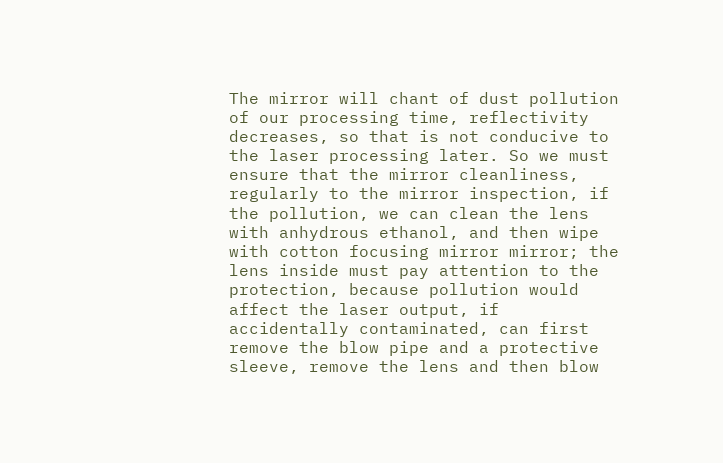The mirror will chant of dust pollution of our processing time, reflectivity decreases, so that is not conducive to the laser processing later. So we must ensure that the mirror cleanliness, regularly to the mirror inspection, if the pollution, we can clean the lens with anhydrous ethanol, and then wipe with cotton focusing mirror mirror; the lens inside must pay attention to the protection, because pollution would affect the laser output, if accidentally contaminated, can first remove the blow pipe and a protective sleeve, remove the lens and then blow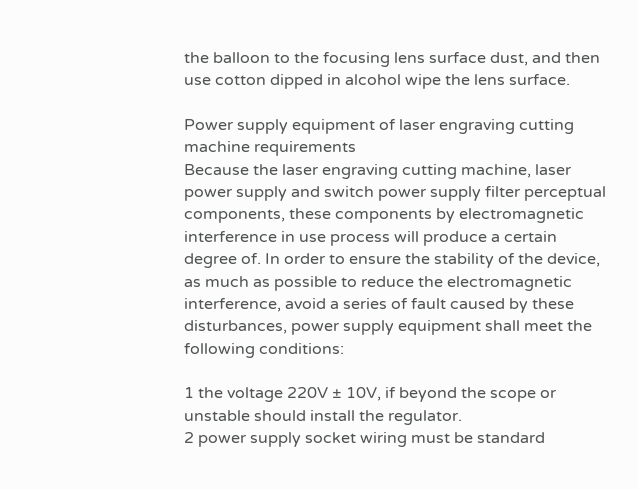the balloon to the focusing lens surface dust, and then use cotton dipped in alcohol wipe the lens surface.

Power supply equipment of laser engraving cutting machine requirements
Because the laser engraving cutting machine, laser power supply and switch power supply filter perceptual components, these components by electromagnetic interference in use process will produce a certain degree of. In order to ensure the stability of the device, as much as possible to reduce the electromagnetic interference, avoid a series of fault caused by these disturbances, power supply equipment shall meet the following conditions:

1 the voltage 220V ± 10V, if beyond the scope or unstable should install the regulator.
2 power supply socket wiring must be standard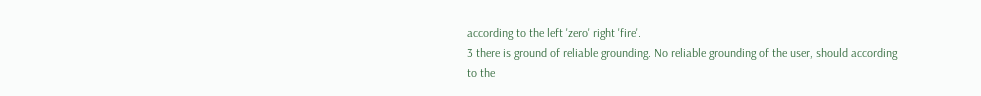according to the left 'zero' right 'fire'.
3 there is ground of reliable grounding. No reliable grounding of the user, should according to the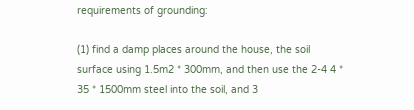requirements of grounding:

(1) find a damp places around the house, the soil surface using 1.5m2 * 300mm, and then use the 2-4 4 * 35 * 1500mm steel into the soil, and 3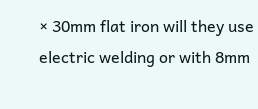× 30mm flat iron will they use electric welding or with 8mm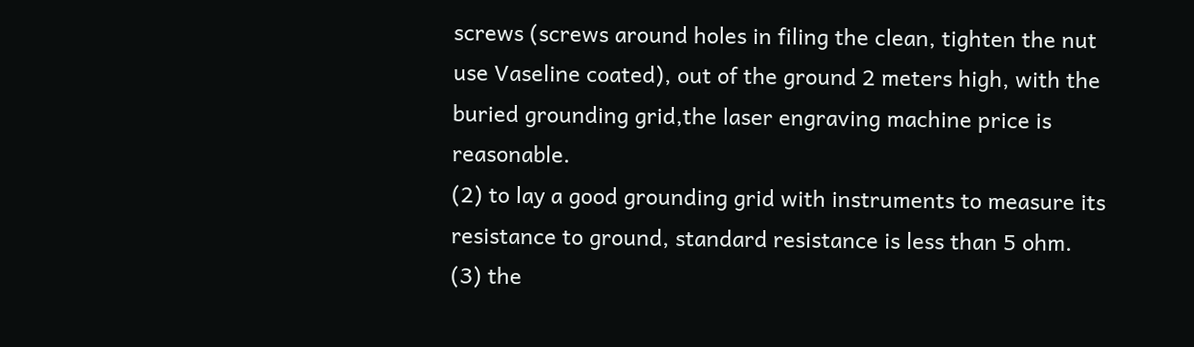screws (screws around holes in filing the clean, tighten the nut use Vaseline coated), out of the ground 2 meters high, with the buried grounding grid,the laser engraving machine price is reasonable.
(2) to lay a good grounding grid with instruments to measure its resistance to ground, standard resistance is less than 5 ohm.
(3) the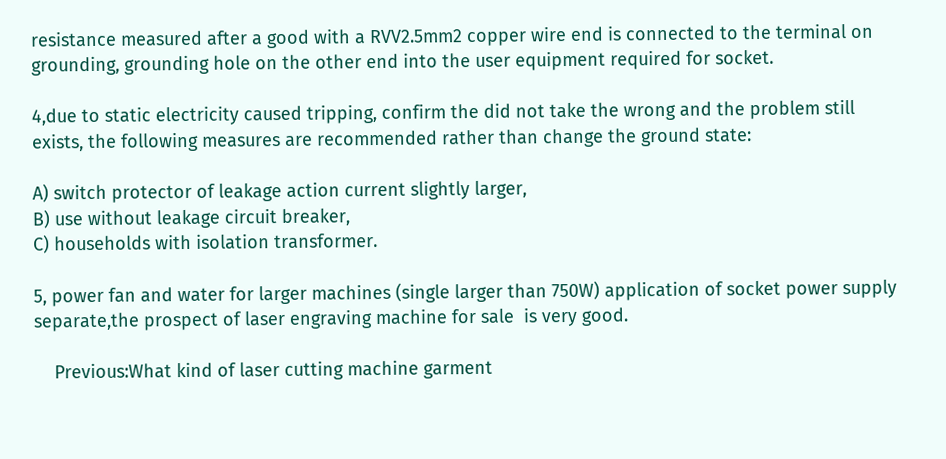resistance measured after a good with a RVV2.5mm2 copper wire end is connected to the terminal on grounding, grounding hole on the other end into the user equipment required for socket.

4,due to static electricity caused tripping, confirm the did not take the wrong and the problem still exists, the following measures are recommended rather than change the ground state:

A) switch protector of leakage action current slightly larger,
B) use without leakage circuit breaker,
C) households with isolation transformer.

5, power fan and water for larger machines (single larger than 750W) application of socket power supply separate,the prospect of laser engraving machine for sale  is very good.

    Previous:What kind of laser cutting machine garment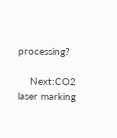processing?

    Next:CO2 laser marking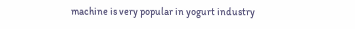machine is very popular in yogurt industry